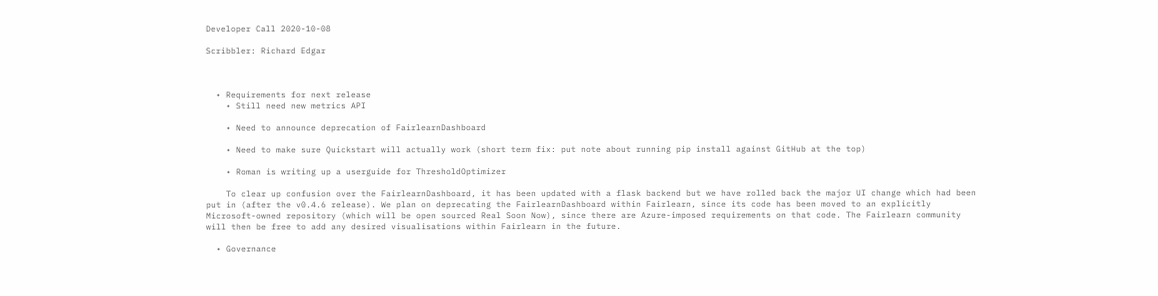Developer Call 2020-10-08

Scribbler: Richard Edgar



  • Requirements for next release
    • Still need new metrics API

    • Need to announce deprecation of FairlearnDashboard

    • Need to make sure Quickstart will actually work (short term fix: put note about running pip install against GitHub at the top)

    • Roman is writing up a userguide for ThresholdOptimizer

    To clear up confusion over the FairlearnDashboard, it has been updated with a flask backend but we have rolled back the major UI change which had been put in (after the v0.4.6 release). We plan on deprecating the FairlearnDashboard within Fairlearn, since its code has been moved to an explicitly Microsoft-owned repository (which will be open sourced Real Soon Now), since there are Azure-imposed requirements on that code. The Fairlearn community will then be free to add any desired visualisations within Fairlearn in the future.

  • Governance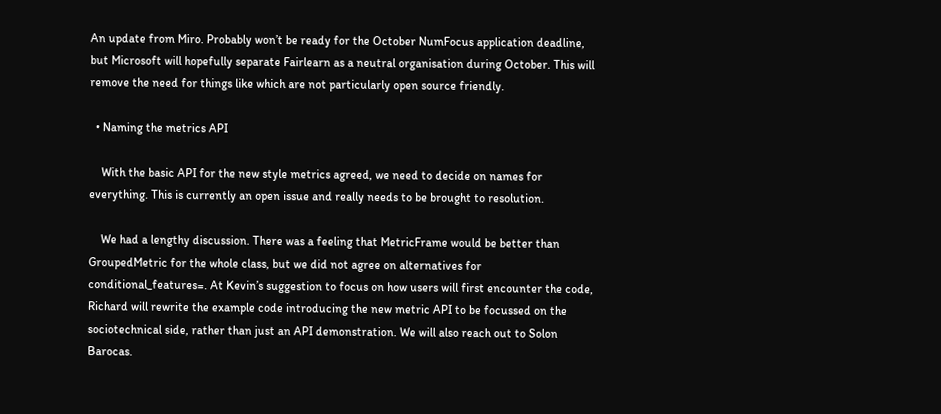An update from Miro. Probably won’t be ready for the October NumFocus application deadline, but Microsoft will hopefully separate Fairlearn as a neutral organisation during October. This will remove the need for things like which are not particularly open source friendly.

  • Naming the metrics API

    With the basic API for the new style metrics agreed, we need to decide on names for everything. This is currently an open issue and really needs to be brought to resolution.

    We had a lengthy discussion. There was a feeling that MetricFrame would be better than GroupedMetric for the whole class, but we did not agree on alternatives for conditional_features=. At Kevin’s suggestion to focus on how users will first encounter the code, Richard will rewrite the example code introducing the new metric API to be focussed on the sociotechnical side, rather than just an API demonstration. We will also reach out to Solon Barocas.